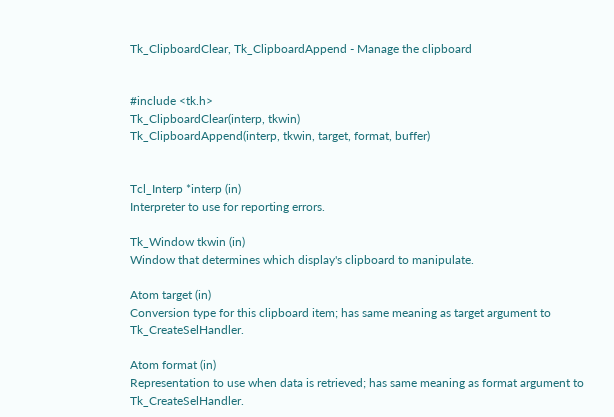Tk_ClipboardClear, Tk_ClipboardAppend - Manage the clipboard


#include <tk.h>
Tk_ClipboardClear(interp, tkwin)
Tk_ClipboardAppend(interp, tkwin, target, format, buffer)


Tcl_Interp *interp (in)
Interpreter to use for reporting errors.

Tk_Window tkwin (in)
Window that determines which display's clipboard to manipulate.

Atom target (in)
Conversion type for this clipboard item; has same meaning as target argument to Tk_CreateSelHandler.

Atom format (in)
Representation to use when data is retrieved; has same meaning as format argument to Tk_CreateSelHandler.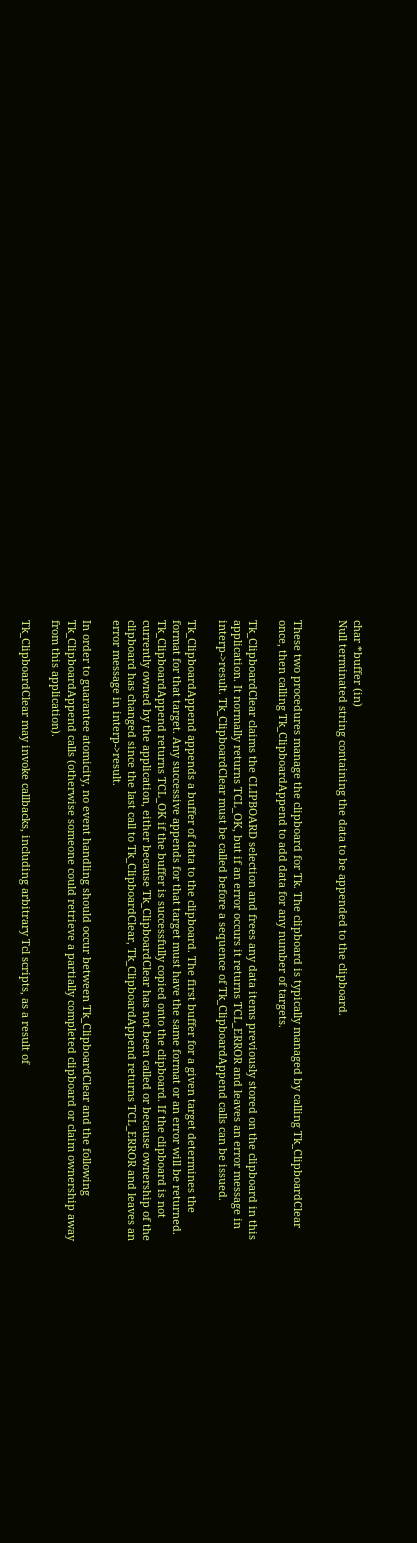char *buffer (in)
Null terminated string containing the data to be appended to the clipboard.


These two procedures manage the clipboard for Tk. The clipboard is typically managed by calling Tk_ClipboardClear once, then calling Tk_ClipboardAppend to add data for any number of targets.

Tk_ClipboardClear claims the CLIPBOARD selection and frees any data items previously stored on the clipboard in this application. It normally returns TCL_OK, but if an error occurs it returns TCL_ERROR and leaves an error message in interp->result. Tk_ClipboardClear must be called before a sequence of Tk_ClipboardAppend calls can be issued.

Tk_ClipboardAppend appends a buffer of data to the clipboard. The first buffer for a given target determines the format for that target. Any successive appends for that target must have the same format or an error will be returned. Tk_ClipboardAppend returns TCL_OK if the buffer is successfully copied onto the clipboard. If the clipboard is not currently owned by the application, either because Tk_ClipboardClear has not been called or because ownership of the clipboard has changed since the last call to Tk_ClipboardClear, Tk_ClipboardAppend returns TCL_ERROR and leaves an error message in interp->result.

In order to guarantee atomicity, no event handling should occur between Tk_ClipboardClear and the following Tk_ClipboardAppend calls (otherwise someone could retrieve a partially completed clipboard or claim ownership away from this application).

Tk_ClipboardClear may invoke callbacks, including arbitrary Tcl scripts, as a result of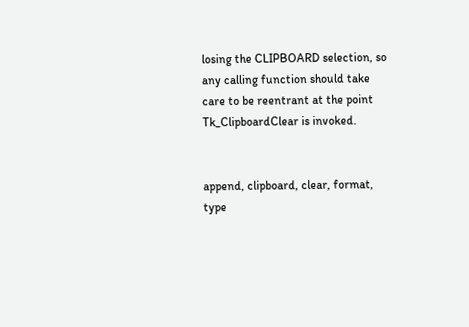losing the CLIPBOARD selection, so any calling function should take care to be reentrant at the point Tk_ClipboardClear is invoked.


append, clipboard, clear, format, type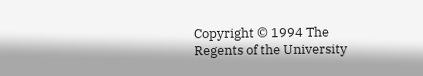Copyright © 1994 The Regents of the University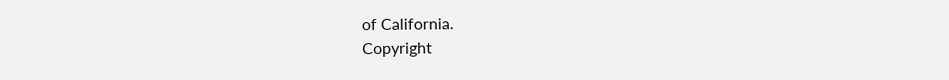of California.
Copyright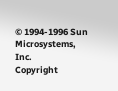© 1994-1996 Sun Microsystems, Inc.
Copyright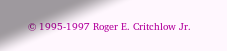© 1995-1997 Roger E. Critchlow Jr.